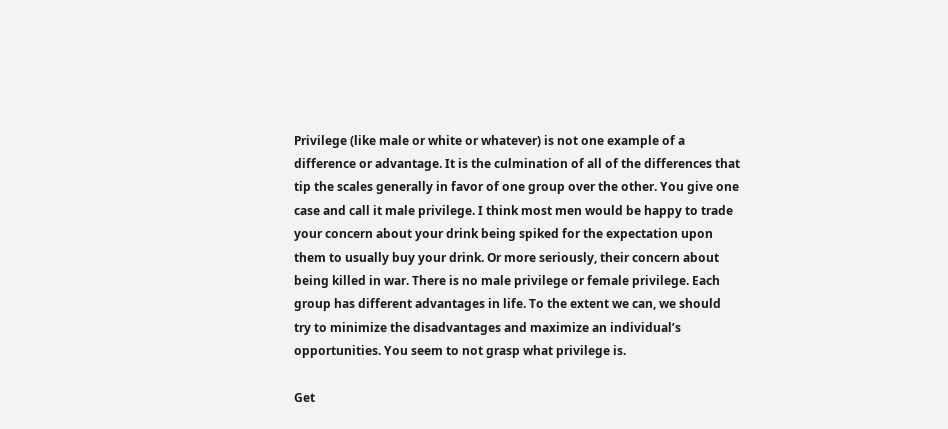Privilege (like male or white or whatever) is not one example of a difference or advantage. It is the culmination of all of the differences that tip the scales generally in favor of one group over the other. You give one case and call it male privilege. I think most men would be happy to trade your concern about your drink being spiked for the expectation upon them to usually buy your drink. Or more seriously, their concern about being killed in war. There is no male privilege or female privilege. Each group has different advantages in life. To the extent we can, we should try to minimize the disadvantages and maximize an individual’s opportunities. You seem to not grasp what privilege is.

Get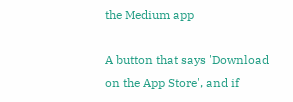the Medium app

A button that says 'Download on the App Store', and if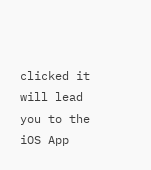clicked it will lead you to the iOS App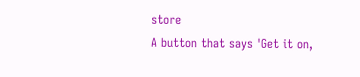store
A button that says 'Get it on,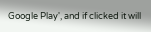Google Play', and if clicked it will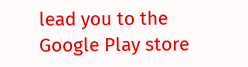lead you to the Google Play store